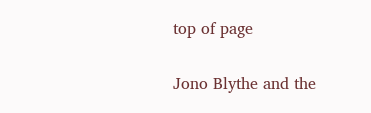top of page

Jono Blythe and the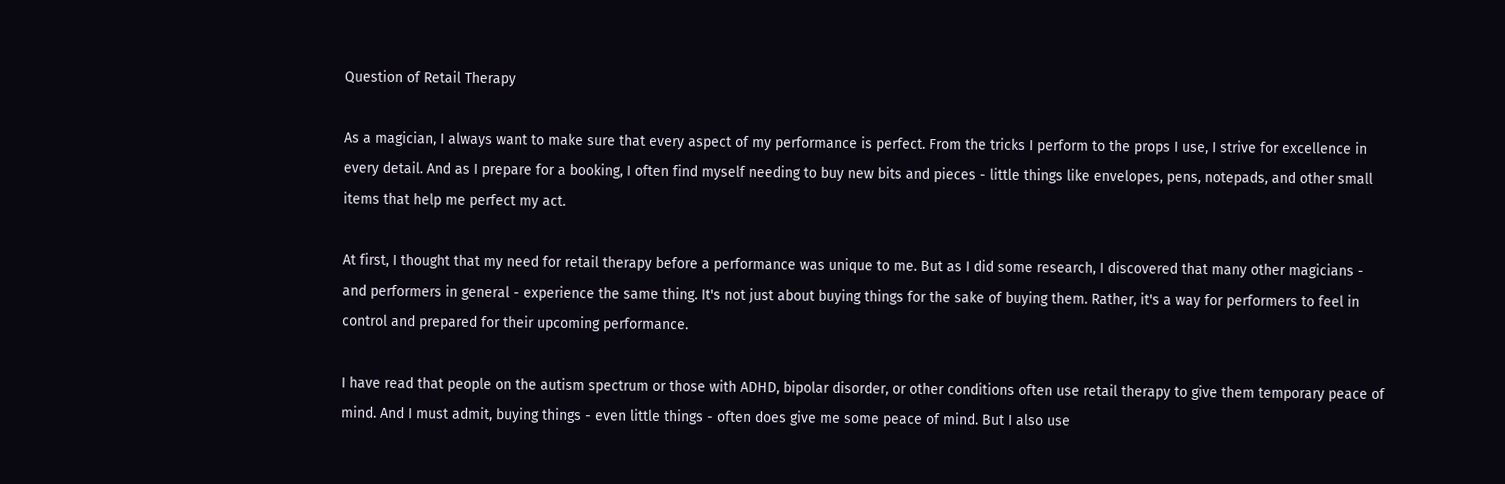Question of Retail Therapy

As a magician, I always want to make sure that every aspect of my performance is perfect. From the tricks I perform to the props I use, I strive for excellence in every detail. And as I prepare for a booking, I often find myself needing to buy new bits and pieces - little things like envelopes, pens, notepads, and other small items that help me perfect my act.

At first, I thought that my need for retail therapy before a performance was unique to me. But as I did some research, I discovered that many other magicians - and performers in general - experience the same thing. It's not just about buying things for the sake of buying them. Rather, it's a way for performers to feel in control and prepared for their upcoming performance.

I have read that people on the autism spectrum or those with ADHD, bipolar disorder, or other conditions often use retail therapy to give them temporary peace of mind. And I must admit, buying things - even little things - often does give me some peace of mind. But I also use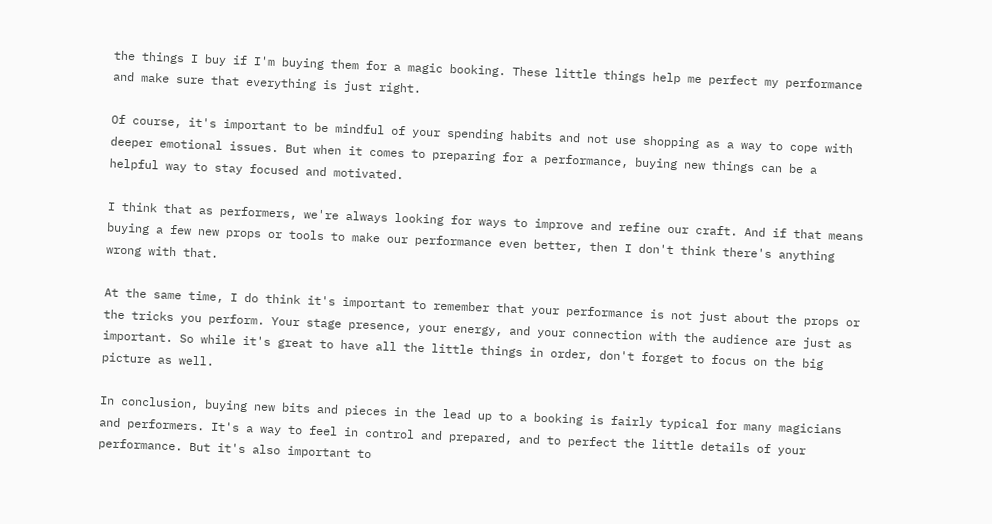the things I buy if I'm buying them for a magic booking. These little things help me perfect my performance and make sure that everything is just right.

Of course, it's important to be mindful of your spending habits and not use shopping as a way to cope with deeper emotional issues. But when it comes to preparing for a performance, buying new things can be a helpful way to stay focused and motivated.

I think that as performers, we're always looking for ways to improve and refine our craft. And if that means buying a few new props or tools to make our performance even better, then I don't think there's anything wrong with that.

At the same time, I do think it's important to remember that your performance is not just about the props or the tricks you perform. Your stage presence, your energy, and your connection with the audience are just as important. So while it's great to have all the little things in order, don't forget to focus on the big picture as well.

In conclusion, buying new bits and pieces in the lead up to a booking is fairly typical for many magicians and performers. It's a way to feel in control and prepared, and to perfect the little details of your performance. But it's also important to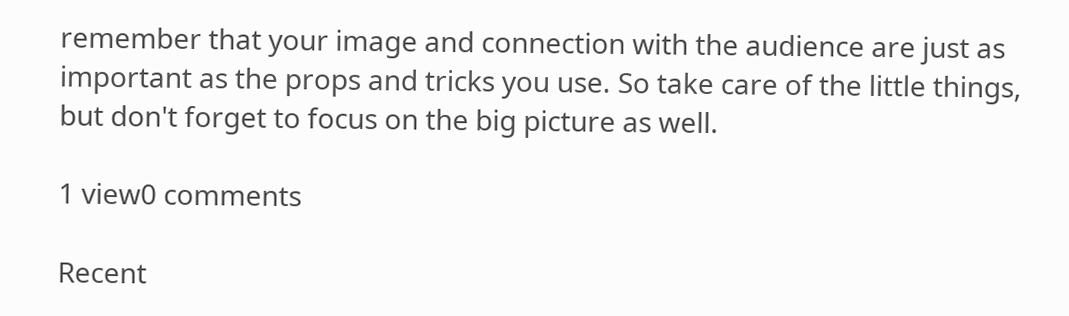remember that your image and connection with the audience are just as important as the props and tricks you use. So take care of the little things, but don't forget to focus on the big picture as well.

1 view0 comments

Recent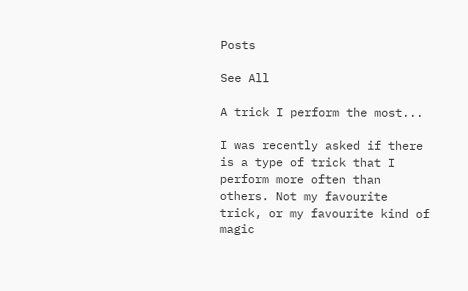Posts

See All

A trick I perform the most...

I was recently asked if there is a type of trick that I perform more often than others. Not my favourite trick, or my favourite kind of magic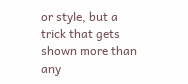or style, but a trick that gets shown more than any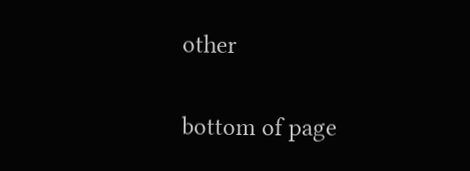other


bottom of page